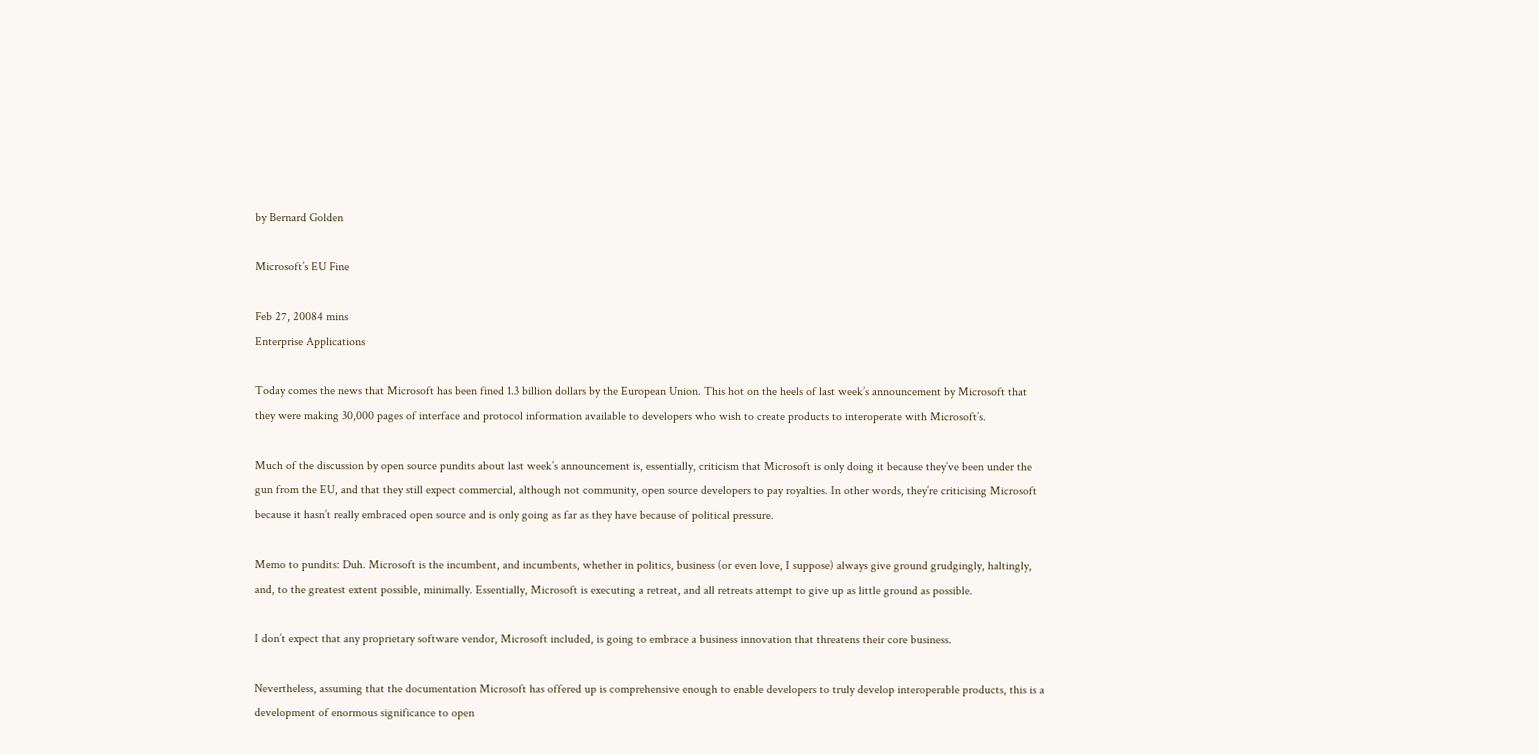by Bernard Golden

Microsoft’s EU Fine

Feb 27, 20084 mins
Enterprise Applications

Today comes the news that Microsoft has been fined 1.3 billion dollars by the European Union. This hot on the heels of last week’s announcement by Microsoft that they were making 30,000 pages of interface and protocol information available to developers who wish to create products to interoperate with Microsoft’s.

Much of the discussion by open source pundits about last week’s announcement is, essentially, criticism that Microsoft is only doing it because they’ve been under the gun from the EU, and that they still expect commercial, although not community, open source developers to pay royalties. In other words, they’re criticising Microsoft because it hasn’t really embraced open source and is only going as far as they have because of political pressure.

Memo to pundits: Duh. Microsoft is the incumbent, and incumbents, whether in politics, business (or even love, I suppose) always give ground grudgingly, haltingly, and, to the greatest extent possible, minimally. Essentially, Microsoft is executing a retreat, and all retreats attempt to give up as little ground as possible.

I don’t expect that any proprietary software vendor, Microsoft included, is going to embrace a business innovation that threatens their core business.

Nevertheless, assuming that the documentation Microsoft has offered up is comprehensive enough to enable developers to truly develop interoperable products, this is a development of enormous significance to open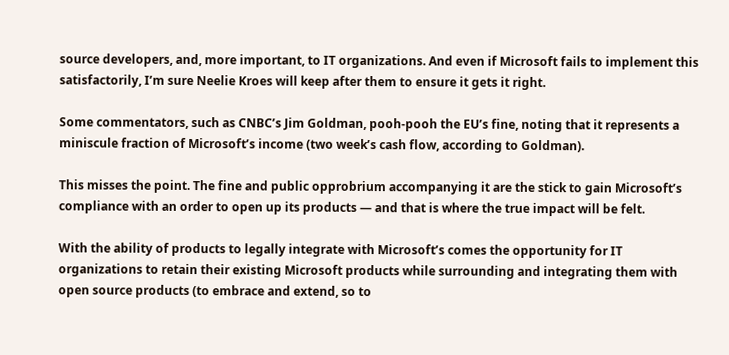source developers, and, more important, to IT organizations. And even if Microsoft fails to implement this satisfactorily, I’m sure Neelie Kroes will keep after them to ensure it gets it right.

Some commentators, such as CNBC’s Jim Goldman, pooh-pooh the EU’s fine, noting that it represents a miniscule fraction of Microsoft’s income (two week’s cash flow, according to Goldman).

This misses the point. The fine and public opprobrium accompanying it are the stick to gain Microsoft’s compliance with an order to open up its products — and that is where the true impact will be felt.

With the ability of products to legally integrate with Microsoft’s comes the opportunity for IT organizations to retain their existing Microsoft products while surrounding and integrating them with open source products (to embrace and extend, so to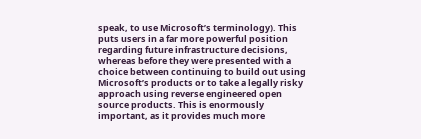speak, to use Microsoft’s terminology). This puts users in a far more powerful position regarding future infrastructure decisions, whereas before they were presented with a choice between continuing to build out using Microsoft’s products or to take a legally risky approach using reverse engineered open source products. This is enormously important, as it provides much more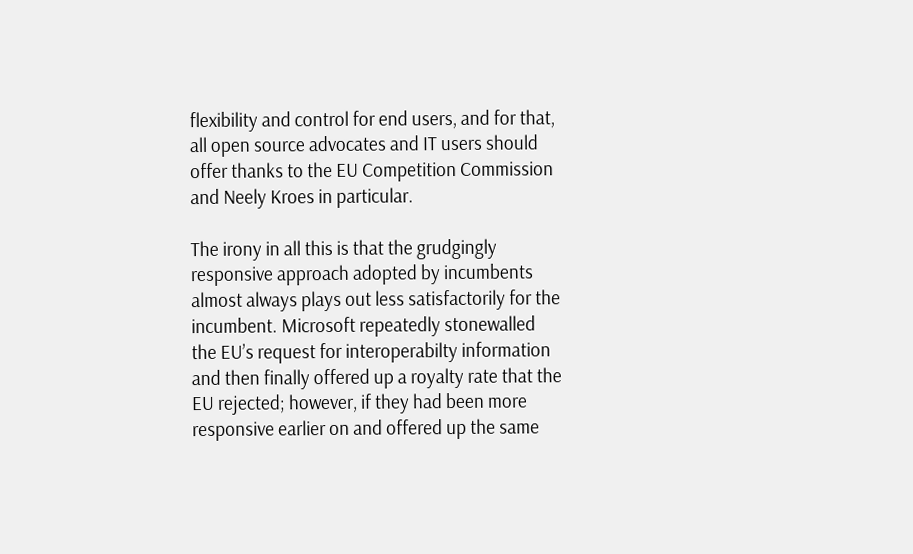flexibility and control for end users, and for that, all open source advocates and IT users should offer thanks to the EU Competition Commission and Neely Kroes in particular.

The irony in all this is that the grudgingly responsive approach adopted by incumbents almost always plays out less satisfactorily for the incumbent. Microsoft repeatedly stonewalled the EU’s request for interoperabilty information and then finally offered up a royalty rate that the EU rejected; however, if they had been more responsive earlier on and offered up the same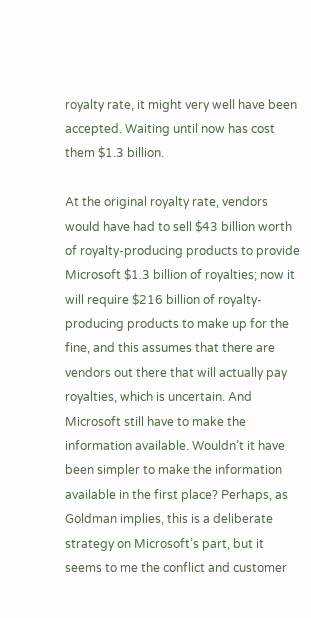royalty rate, it might very well have been accepted. Waiting until now has cost them $1.3 billion.

At the original royalty rate, vendors would have had to sell $43 billion worth of royalty-producing products to provide Microsoft $1.3 billion of royalties; now it will require $216 billion of royalty-producing products to make up for the fine, and this assumes that there are vendors out there that will actually pay royalties, which is uncertain. And Microsoft still have to make the information available. Wouldn’t it have been simpler to make the information available in the first place? Perhaps, as Goldman implies, this is a deliberate strategy on Microsoft’s part, but it seems to me the conflict and customer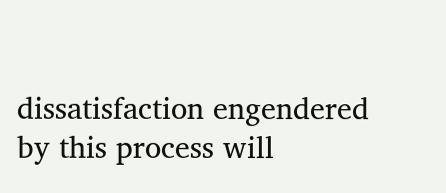dissatisfaction engendered by this process will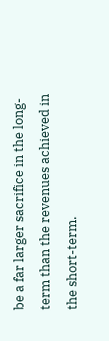be a far larger sacrifice in the long-term than the revenues achieved in the short-term.